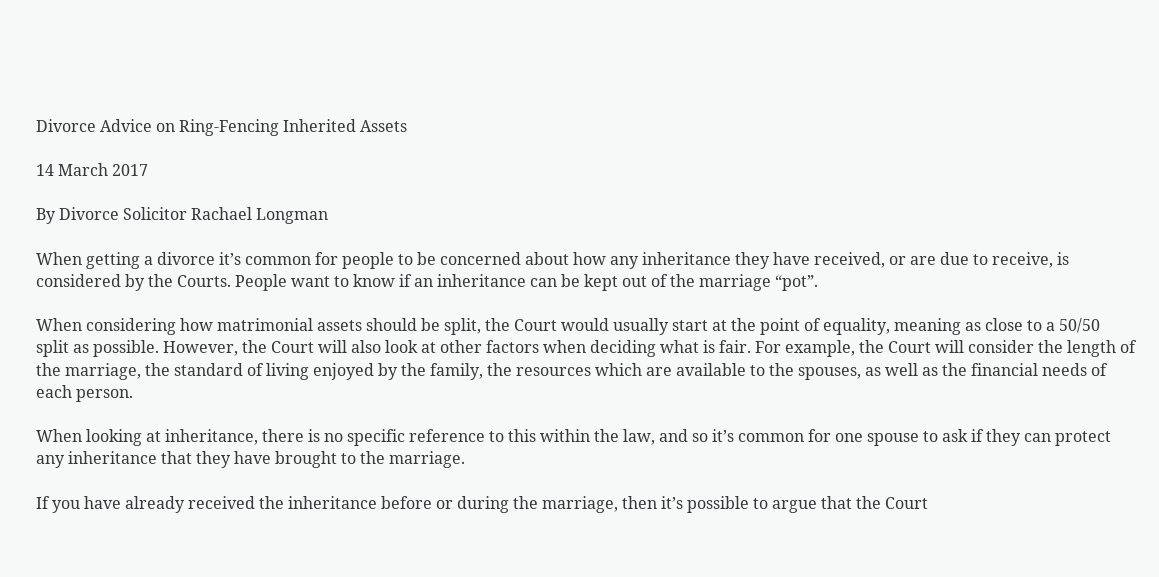Divorce Advice on Ring-Fencing Inherited Assets

14 March 2017

By Divorce Solicitor Rachael Longman

When getting a divorce it’s common for people to be concerned about how any inheritance they have received, or are due to receive, is considered by the Courts. People want to know if an inheritance can be kept out of the marriage “pot”.

When considering how matrimonial assets should be split, the Court would usually start at the point of equality, meaning as close to a 50/50 split as possible. However, the Court will also look at other factors when deciding what is fair. For example, the Court will consider the length of the marriage, the standard of living enjoyed by the family, the resources which are available to the spouses, as well as the financial needs of each person.

When looking at inheritance, there is no specific reference to this within the law, and so it’s common for one spouse to ask if they can protect any inheritance that they have brought to the marriage.

If you have already received the inheritance before or during the marriage, then it’s possible to argue that the Court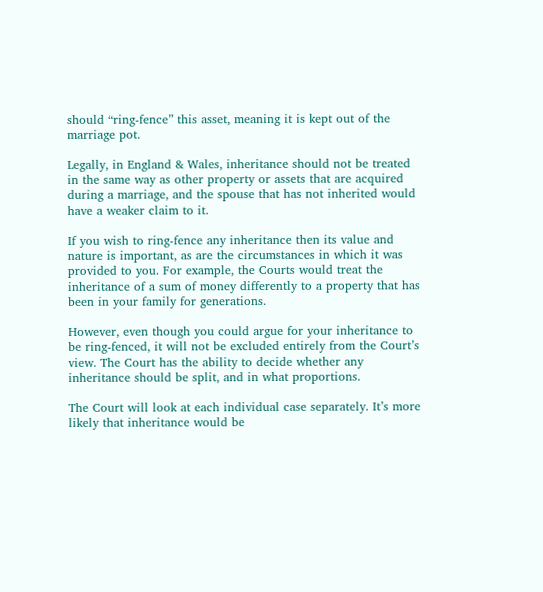should “ring-fence” this asset, meaning it is kept out of the marriage pot.

Legally, in England & Wales, inheritance should not be treated in the same way as other property or assets that are acquired during a marriage, and the spouse that has not inherited would have a weaker claim to it.

If you wish to ring-fence any inheritance then its value and nature is important, as are the circumstances in which it was provided to you. For example, the Courts would treat the inheritance of a sum of money differently to a property that has been in your family for generations.

However, even though you could argue for your inheritance to be ring-fenced, it will not be excluded entirely from the Court’s view. The Court has the ability to decide whether any inheritance should be split, and in what proportions.

The Court will look at each individual case separately. It’s more likely that inheritance would be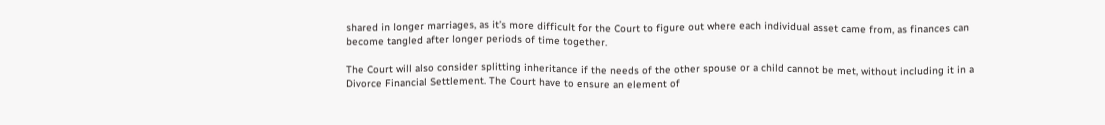shared in longer marriages, as it’s more difficult for the Court to figure out where each individual asset came from, as finances can become tangled after longer periods of time together.

The Court will also consider splitting inheritance if the needs of the other spouse or a child cannot be met, without including it in a Divorce Financial Settlement. The Court have to ensure an element of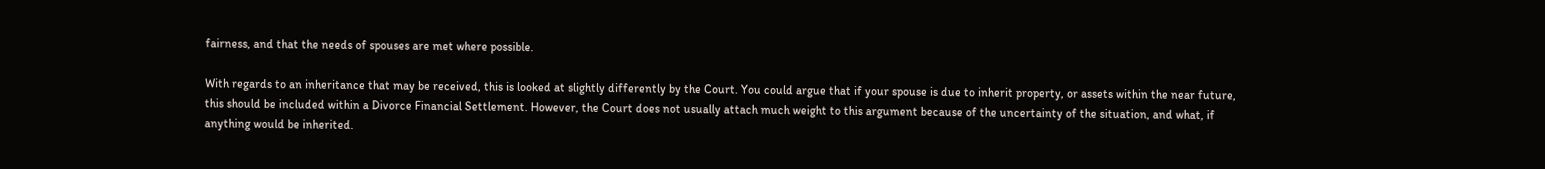fairness, and that the needs of spouses are met where possible.

With regards to an inheritance that may be received, this is looked at slightly differently by the Court. You could argue that if your spouse is due to inherit property, or assets within the near future, this should be included within a Divorce Financial Settlement. However, the Court does not usually attach much weight to this argument because of the uncertainty of the situation, and what, if anything would be inherited.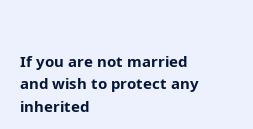If you are not married and wish to protect any inherited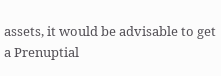assets, it would be advisable to get a Prenuptial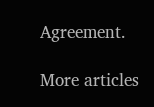Agreement.

More articles